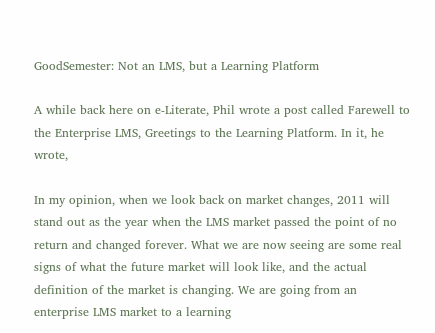GoodSemester: Not an LMS, but a Learning Platform

A while back here on e-Literate, Phil wrote a post called Farewell to the Enterprise LMS, Greetings to the Learning Platform. In it, he wrote,

In my opinion, when we look back on market changes, 2011 will stand out as the year when the LMS market passed the point of no return and changed forever. What we are now seeing are some real signs of what the future market will look like, and the actual definition of the market is changing. We are going from an enterprise LMS market to a learning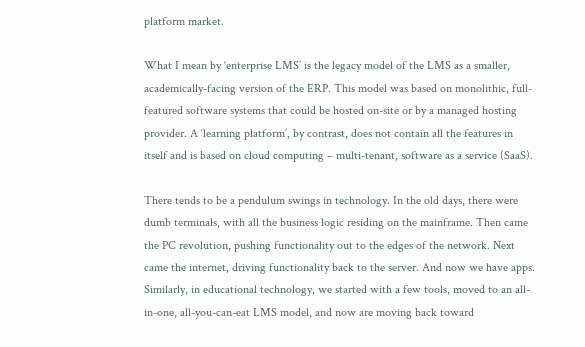platform market.

What I mean by ‘enterprise LMS’ is the legacy model of the LMS as a smaller, academically-facing version of the ERP. This model was based on monolithic, full-featured software systems that could be hosted on-site or by a managed hosting provider. A ‘learning platform’, by contrast, does not contain all the features in itself and is based on cloud computing – multi-tenant, software as a service (SaaS).

There tends to be a pendulum swings in technology. In the old days, there were dumb terminals, with all the business logic residing on the mainframe. Then came the PC revolution, pushing functionality out to the edges of the network. Next came the internet, driving functionality back to the server. And now we have apps. Similarly, in educational technology, we started with a few tools, moved to an all-in-one, all-you-can-eat LMS model, and now are moving back toward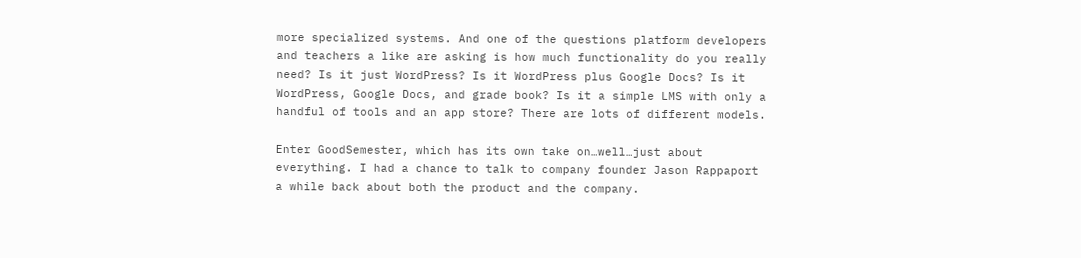more specialized systems. And one of the questions platform developers and teachers a like are asking is how much functionality do you really need? Is it just WordPress? Is it WordPress plus Google Docs? Is it WordPress, Google Docs, and grade book? Is it a simple LMS with only a handful of tools and an app store? There are lots of different models.

Enter GoodSemester, which has its own take on…well…just about everything. I had a chance to talk to company founder Jason Rappaport a while back about both the product and the company.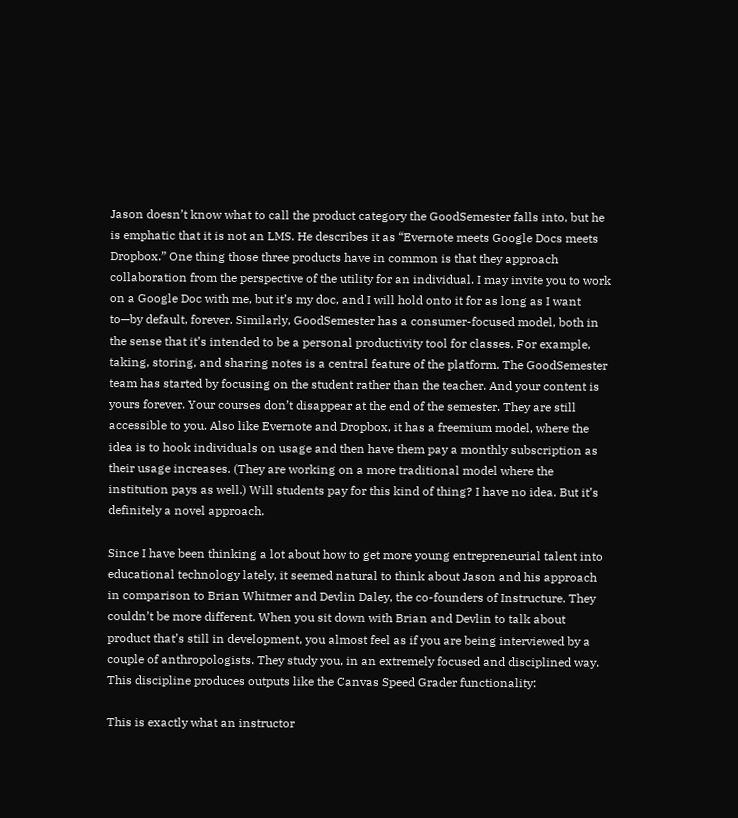Jason doesn’t know what to call the product category the GoodSemester falls into, but he is emphatic that it is not an LMS. He describes it as “Evernote meets Google Docs meets Dropbox.” One thing those three products have in common is that they approach collaboration from the perspective of the utility for an individual. I may invite you to work on a Google Doc with me, but it’s my doc, and I will hold onto it for as long as I want to—by default, forever. Similarly, GoodSemester has a consumer-focused model, both in the sense that it’s intended to be a personal productivity tool for classes. For example, taking, storing, and sharing notes is a central feature of the platform. The GoodSemester team has started by focusing on the student rather than the teacher. And your content is yours forever. Your courses don’t disappear at the end of the semester. They are still accessible to you. Also like Evernote and Dropbox, it has a freemium model, where the idea is to hook individuals on usage and then have them pay a monthly subscription as their usage increases. (They are working on a more traditional model where the institution pays as well.) Will students pay for this kind of thing? I have no idea. But it’s definitely a novel approach.

Since I have been thinking a lot about how to get more young entrepreneurial talent into educational technology lately, it seemed natural to think about Jason and his approach in comparison to Brian Whitmer and Devlin Daley, the co-founders of Instructure. They couldn’t be more different. When you sit down with Brian and Devlin to talk about product that’s still in development, you almost feel as if you are being interviewed by a couple of anthropologists. They study you, in an extremely focused and disciplined way. This discipline produces outputs like the Canvas Speed Grader functionality:

This is exactly what an instructor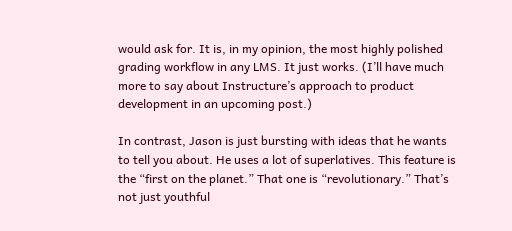would ask for. It is, in my opinion, the most highly polished grading workflow in any LMS. It just works. (I’ll have much more to say about Instructure’s approach to product development in an upcoming post.)

In contrast, Jason is just bursting with ideas that he wants to tell you about. He uses a lot of superlatives. This feature is the “first on the planet.” That one is “revolutionary.” That’s not just youthful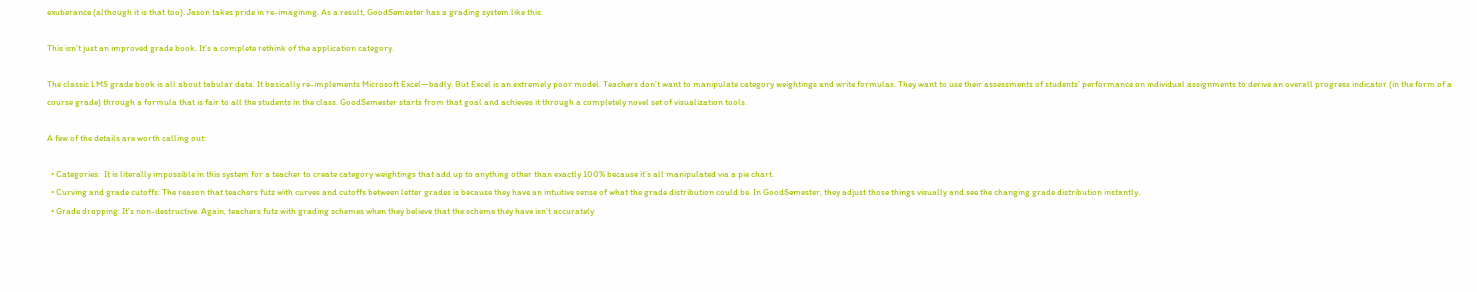exuberance (although it is that too). Jason takes pride in re-imagining. As a result, GoodSemester has a grading system like this:

This isn’t just an improved grade book. It’s a complete rethink of the application category.

The classic LMS grade book is all about tabular data. It basically re-implements Microsoft Excel—badly. But Excel is an extremely poor model. Teachers don’t want to manipulate category weightings and write formulas. They want to use their assessments of students’ performance on individual assignments to derive an overall progress indicator (in the form of a course grade) through a formula that is fair to all the students in the class. GoodSemester starts from that goal and achieves it through a completely novel set of visualization tools.

A few of the details are worth calling out:

  • Categories:  It is literally impossible in this system for a teacher to create category weightings that add up to anything other than exactly 100% because it’s all manipulated via a pie chart.
  • Curving and grade cutoffs: The reason that teachers futz with curves and cutoffs between letter grades is because they have an intuitive sense of what the grade distribution could be. In GoodSemester, they adjust those things visually and see the changing grade distribution instantly.
  • Grade dropping: It’s non-destructive. Again, teachers futz with grading schemes when they believe that the scheme they have isn’t accurately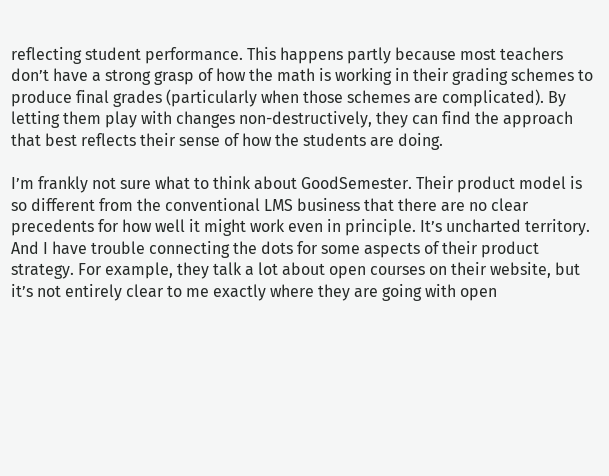reflecting student performance. This happens partly because most teachers don’t have a strong grasp of how the math is working in their grading schemes to produce final grades (particularly when those schemes are complicated). By letting them play with changes non-destructively, they can find the approach that best reflects their sense of how the students are doing.

I’m frankly not sure what to think about GoodSemester. Their product model is so different from the conventional LMS business that there are no clear precedents for how well it might work even in principle. It’s uncharted territory. And I have trouble connecting the dots for some aspects of their product strategy. For example, they talk a lot about open courses on their website, but it’s not entirely clear to me exactly where they are going with open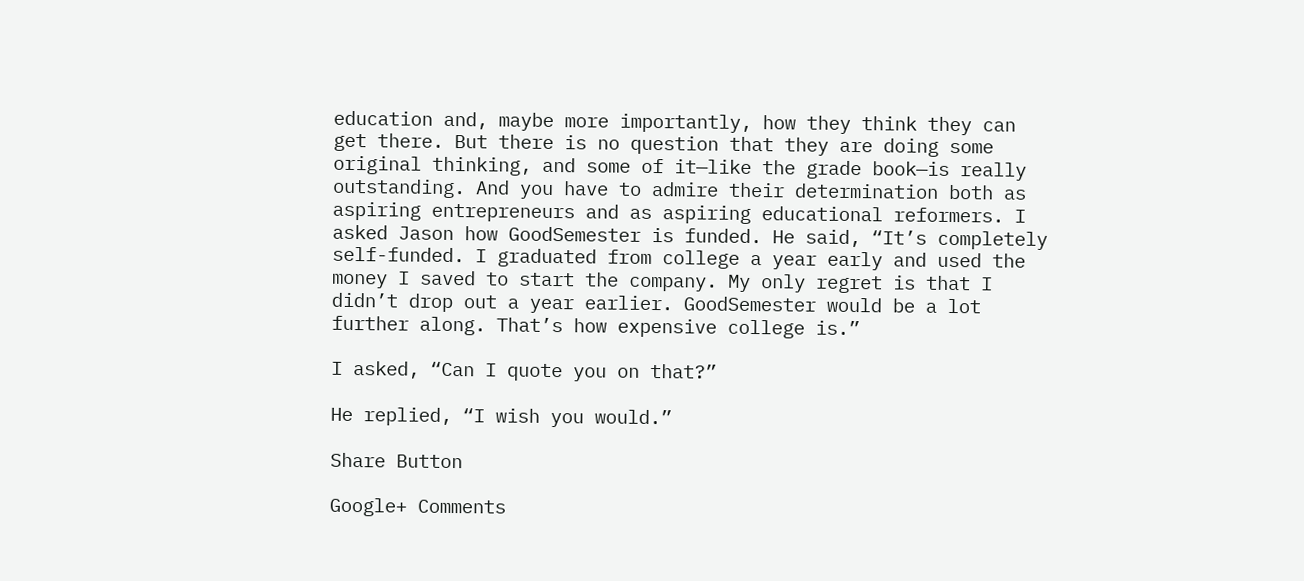education and, maybe more importantly, how they think they can get there. But there is no question that they are doing some original thinking, and some of it—like the grade book—is really outstanding. And you have to admire their determination both as aspiring entrepreneurs and as aspiring educational reformers. I asked Jason how GoodSemester is funded. He said, “It’s completely self-funded. I graduated from college a year early and used the money I saved to start the company. My only regret is that I didn’t drop out a year earlier. GoodSemester would be a lot further along. That’s how expensive college is.”

I asked, “Can I quote you on that?”

He replied, “I wish you would.”

Share Button

Google+ Comments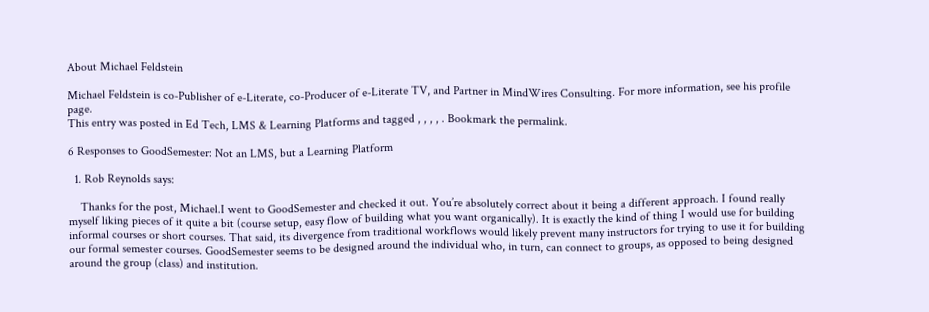About Michael Feldstein

Michael Feldstein is co-Publisher of e-Literate, co-Producer of e-Literate TV, and Partner in MindWires Consulting. For more information, see his profile page.
This entry was posted in Ed Tech, LMS & Learning Platforms and tagged , , , , . Bookmark the permalink.

6 Responses to GoodSemester: Not an LMS, but a Learning Platform

  1. Rob Reynolds says:

    Thanks for the post, Michael.I went to GoodSemester and checked it out. You’re absolutely correct about it being a different approach. I found really myself liking pieces of it quite a bit (course setup, easy flow of building what you want organically). It is exactly the kind of thing I would use for building informal courses or short courses. That said, its divergence from traditional workflows would likely prevent many instructors for trying to use it for building our formal semester courses. GoodSemester seems to be designed around the individual who, in turn, can connect to groups, as opposed to being designed around the group (class) and institution.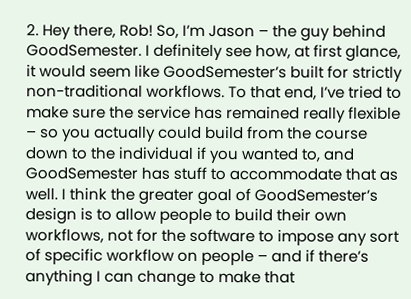2. Hey there, Rob! So, I’m Jason – the guy behind GoodSemester. I definitely see how, at first glance, it would seem like GoodSemester’s built for strictly non-traditional workflows. To that end, I’ve tried to make sure the service has remained really flexible – so you actually could build from the course down to the individual if you wanted to, and GoodSemester has stuff to accommodate that as well. I think the greater goal of GoodSemester’s design is to allow people to build their own workflows, not for the software to impose any sort of specific workflow on people – and if there’s anything I can change to make that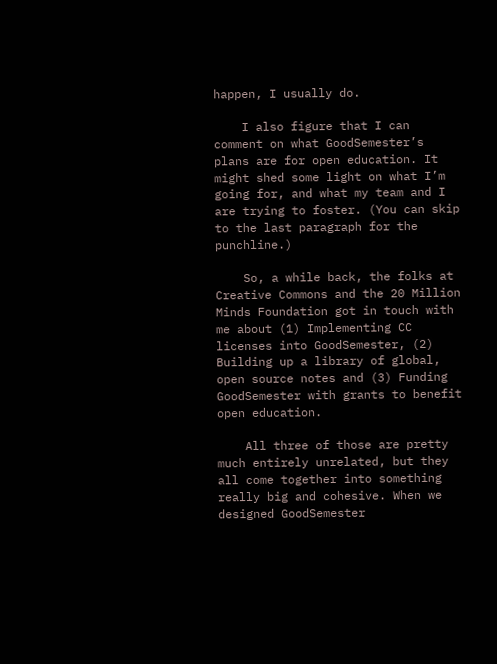happen, I usually do.

    I also figure that I can comment on what GoodSemester’s plans are for open education. It might shed some light on what I’m going for, and what my team and I are trying to foster. (You can skip to the last paragraph for the punchline.)

    So, a while back, the folks at Creative Commons and the 20 Million Minds Foundation got in touch with me about (1) Implementing CC licenses into GoodSemester, (2) Building up a library of global, open source notes and (3) Funding GoodSemester with grants to benefit open education.

    All three of those are pretty much entirely unrelated, but they all come together into something really big and cohesive. When we designed GoodSemester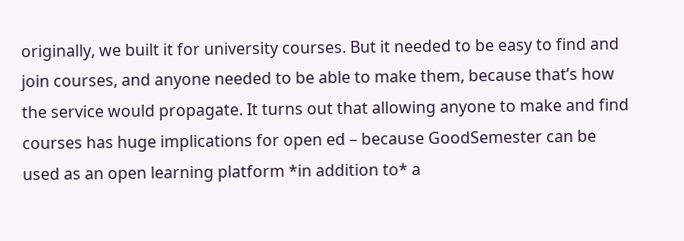originally, we built it for university courses. But it needed to be easy to find and join courses, and anyone needed to be able to make them, because that’s how the service would propagate. It turns out that allowing anyone to make and find courses has huge implications for open ed – because GoodSemester can be used as an open learning platform *in addition to* a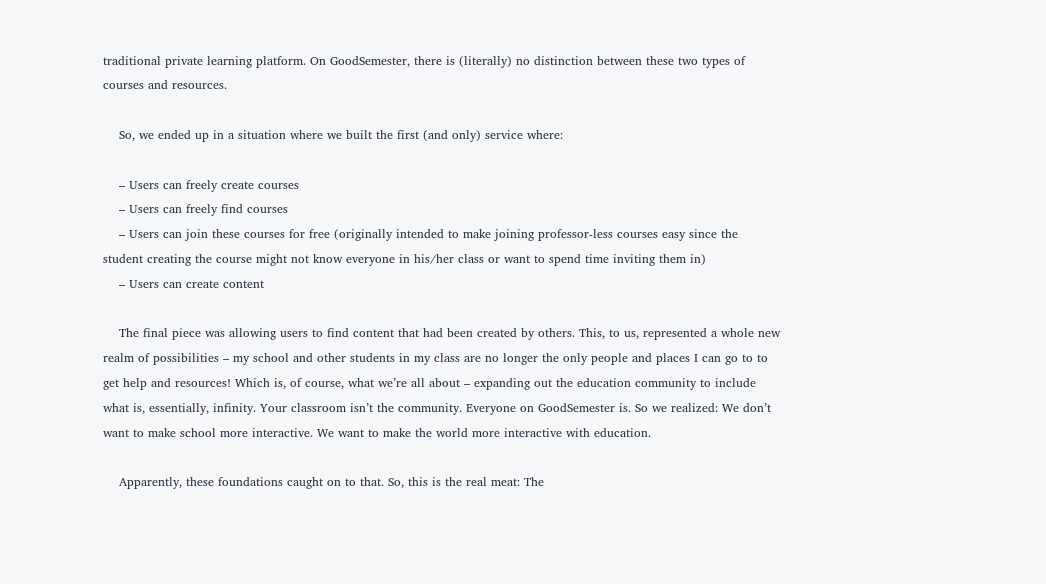traditional private learning platform. On GoodSemester, there is (literally) no distinction between these two types of courses and resources.

    So, we ended up in a situation where we built the first (and only) service where:

    – Users can freely create courses
    – Users can freely find courses
    – Users can join these courses for free (originally intended to make joining professor-less courses easy since the student creating the course might not know everyone in his/her class or want to spend time inviting them in)
    – Users can create content

    The final piece was allowing users to find content that had been created by others. This, to us, represented a whole new realm of possibilities – my school and other students in my class are no longer the only people and places I can go to to get help and resources! Which is, of course, what we’re all about – expanding out the education community to include what is, essentially, infinity. Your classroom isn’t the community. Everyone on GoodSemester is. So we realized: We don’t want to make school more interactive. We want to make the world more interactive with education.

    Apparently, these foundations caught on to that. So, this is the real meat: The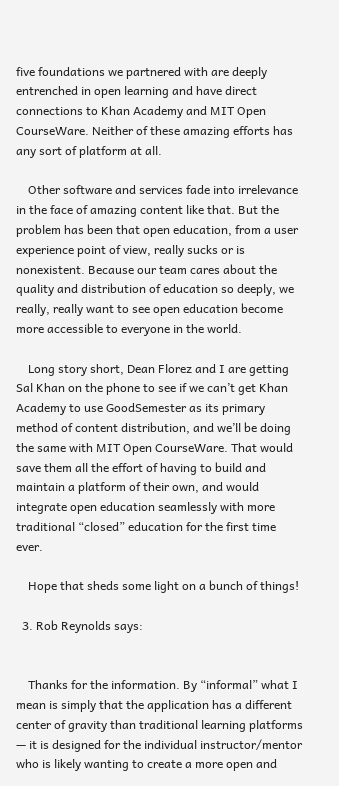five foundations we partnered with are deeply entrenched in open learning and have direct connections to Khan Academy and MIT Open CourseWare. Neither of these amazing efforts has any sort of platform at all.

    Other software and services fade into irrelevance in the face of amazing content like that. But the problem has been that open education, from a user experience point of view, really sucks or is nonexistent. Because our team cares about the quality and distribution of education so deeply, we really, really want to see open education become more accessible to everyone in the world.

    Long story short, Dean Florez and I are getting Sal Khan on the phone to see if we can’t get Khan Academy to use GoodSemester as its primary method of content distribution, and we’ll be doing the same with MIT Open CourseWare. That would save them all the effort of having to build and maintain a platform of their own, and would integrate open education seamlessly with more traditional “closed” education for the first time ever.

    Hope that sheds some light on a bunch of things!

  3. Rob Reynolds says:


    Thanks for the information. By “informal” what I mean is simply that the application has a different center of gravity than traditional learning platforms — it is designed for the individual instructor/mentor who is likely wanting to create a more open and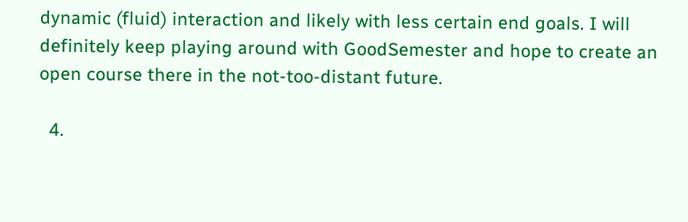dynamic (fluid) interaction and likely with less certain end goals. I will definitely keep playing around with GoodSemester and hope to create an open course there in the not-too-distant future.

  4.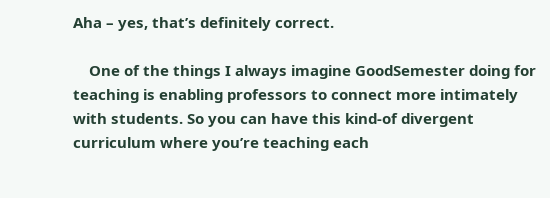Aha – yes, that’s definitely correct.

    One of the things I always imagine GoodSemester doing for teaching is enabling professors to connect more intimately with students. So you can have this kind-of divergent curriculum where you’re teaching each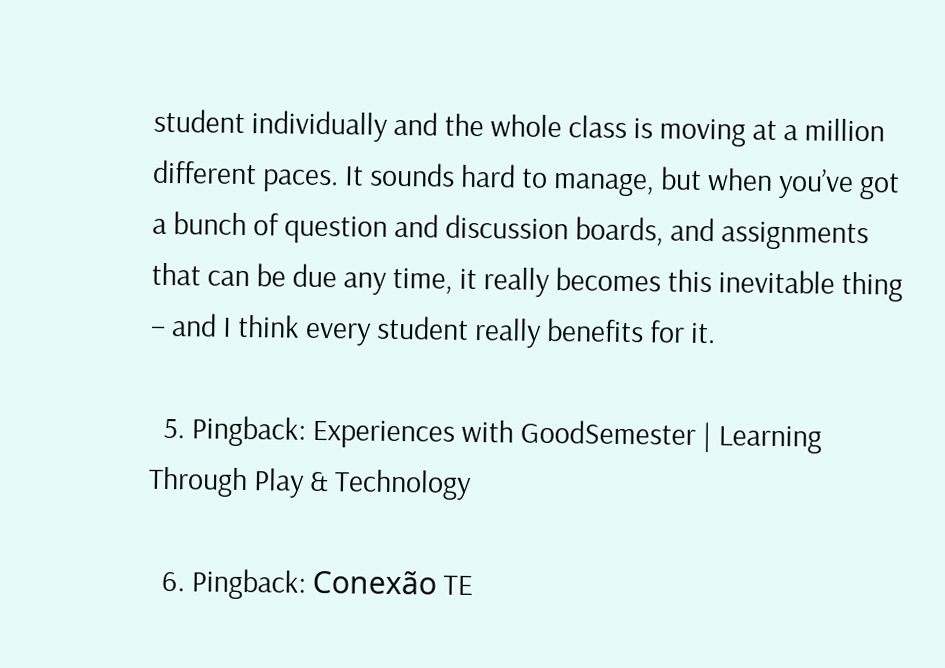student individually and the whole class is moving at a million different paces. It sounds hard to manage, but when you’ve got a bunch of question and discussion boards, and assignments that can be due any time, it really becomes this inevitable thing – and I think every student really benefits for it.

  5. Pingback: Experiences with GoodSemester | Learning Through Play & Technology

  6. Pingback: Conexão TE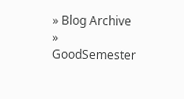» Blog Archive » GoodSemester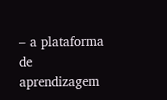– a plataforma de aprendizagem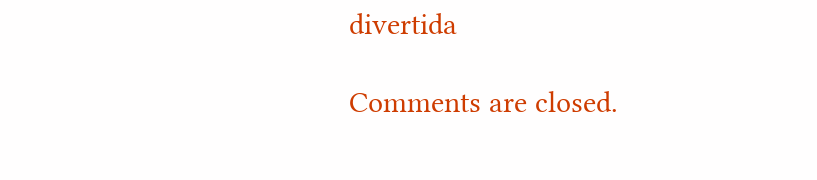divertida

Comments are closed.